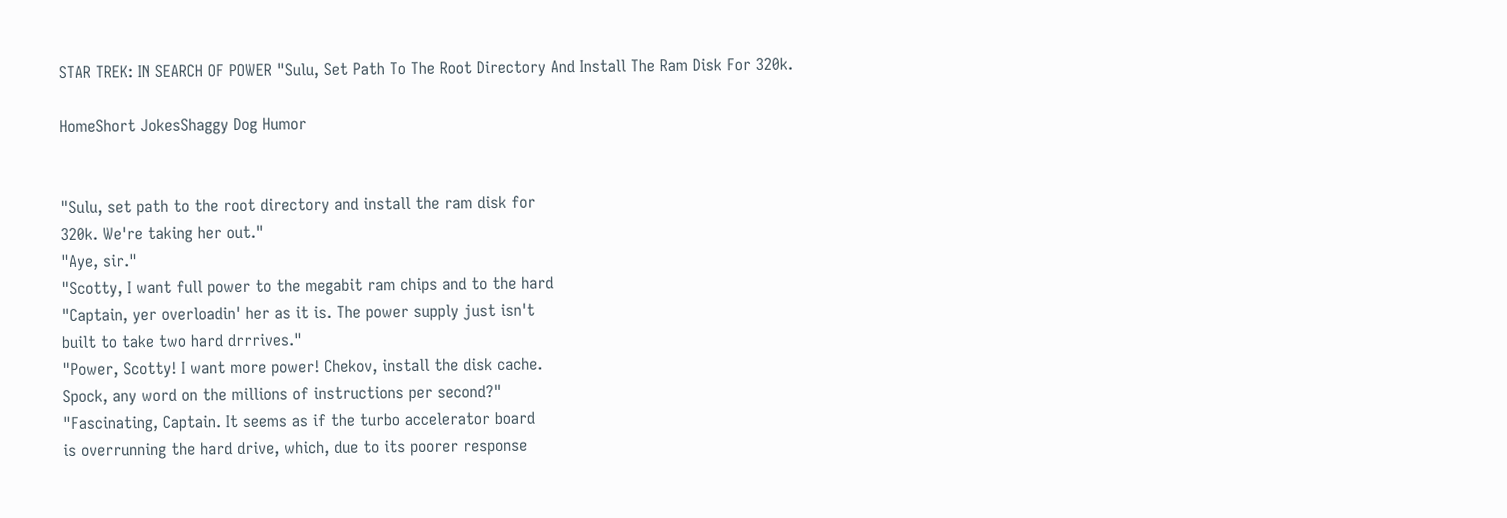STAR TREK: IN SEARCH OF POWER "Sulu, Set Path To The Root Directory And Install The Ram Disk For 320k.

HomeShort JokesShaggy Dog Humor


"Sulu, set path to the root directory and install the ram disk for
320k. We're taking her out."
"Aye, sir."
"Scotty, I want full power to the megabit ram chips and to the hard
"Captain, yer overloadin' her as it is. The power supply just isn't
built to take two hard drrrives."
"Power, Scotty! I want more power! Chekov, install the disk cache.
Spock, any word on the millions of instructions per second?"
"Fascinating, Captain. It seems as if the turbo accelerator board
is overrunning the hard drive, which, due to its poorer response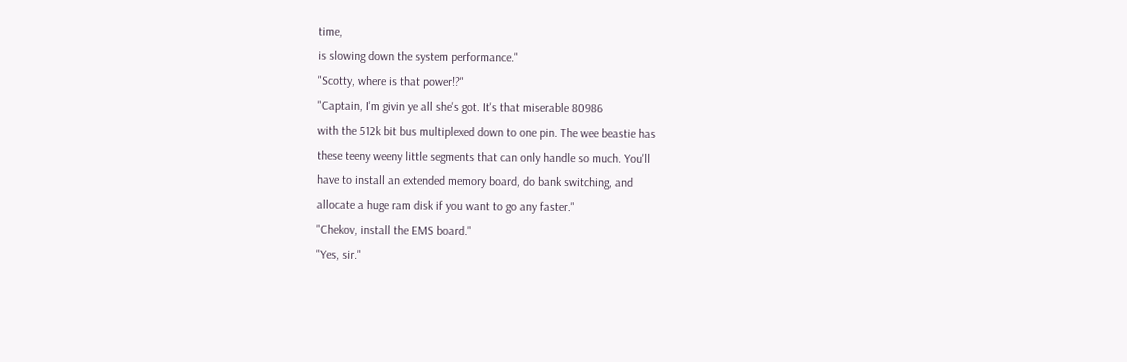time,
is slowing down the system performance."
"Scotty, where is that power!?"
"Captain, I'm givin ye all she's got. It's that miserable 80986
with the 512k bit bus multiplexed down to one pin. The wee beastie has
these teeny weeny little segments that can only handle so much. You'll
have to install an extended memory board, do bank switching, and
allocate a huge ram disk if you want to go any faster."
"Chekov, install the EMS board."
"Yes, sir."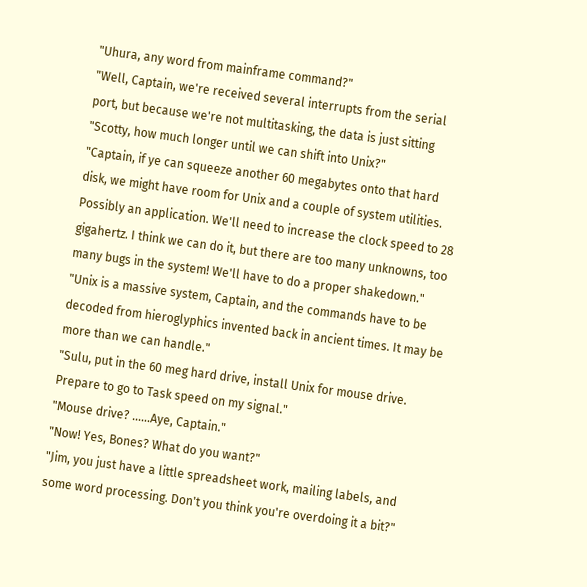"Uhura, any word from mainframe command?"
"Well, Captain, we're received several interrupts from the serial
port, but because we're not multitasking, the data is just sitting
"Scotty, how much longer until we can shift into Unix?"
"Captain, if ye can squeeze another 60 megabytes onto that hard
disk, we might have room for Unix and a couple of system utilities.
Possibly an application. We'll need to increase the clock speed to 28
gigahertz. I think we can do it, but there are too many unknowns, too
many bugs in the system! We'll have to do a proper shakedown."
"Unix is a massive system, Captain, and the commands have to be
decoded from hieroglyphics invented back in ancient times. It may be
more than we can handle."
"Sulu, put in the 60 meg hard drive, install Unix for mouse drive.
Prepare to go to Task speed on my signal."
"Mouse drive? ......Aye, Captain."
"Now! Yes, Bones? What do you want?"
"Jim, you just have a little spreadsheet work, mailing labels, and
some word processing. Don't you think you're overdoing it a bit?"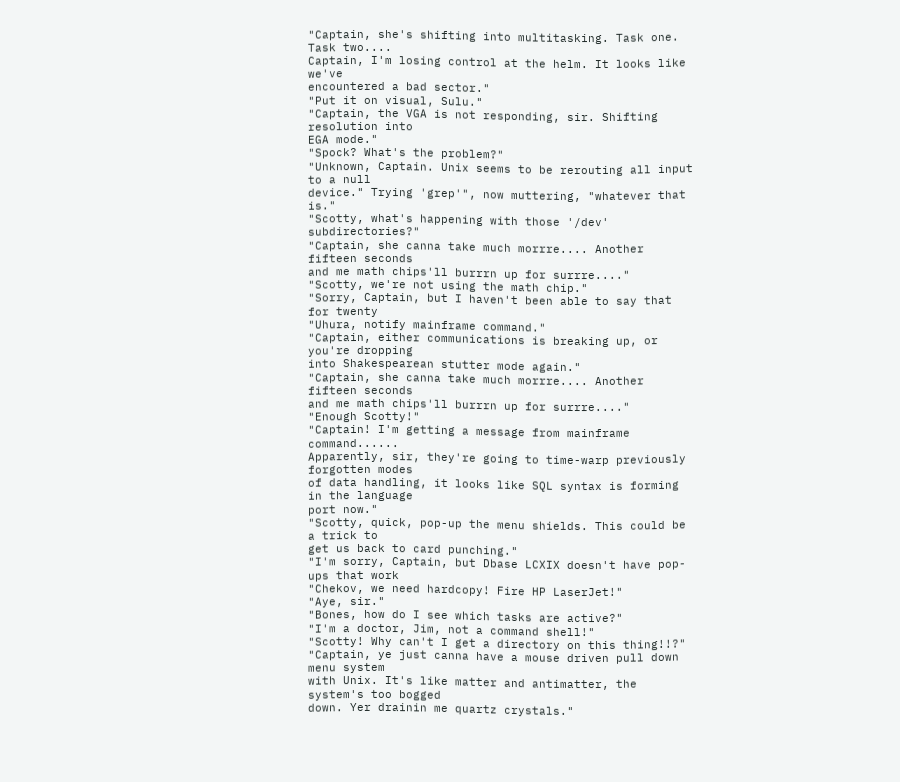"Captain, she's shifting into multitasking. Task one. Task two....
Captain, I'm losing control at the helm. It looks like we've
encountered a bad sector."
"Put it on visual, Sulu."
"Captain, the VGA is not responding, sir. Shifting resolution into
EGA mode."
"Spock? What's the problem?"
"Unknown, Captain. Unix seems to be rerouting all input to a null
device." Trying 'grep'", now muttering, "whatever that is."
"Scotty, what's happening with those '/dev' subdirectories?"
"Captain, she canna take much morrre.... Another fifteen seconds
and me math chips'll burrrn up for surrre...."
"Scotty, we're not using the math chip."
"Sorry, Captain, but I haven't been able to say that for twenty
"Uhura, notify mainframe command."
"Captain, either communications is breaking up, or you're dropping
into Shakespearean stutter mode again."
"Captain, she canna take much morrre.... Another fifteen seconds
and me math chips'll burrrn up for surrre...."
"Enough Scotty!"
"Captain! I'm getting a message from mainframe command......
Apparently, sir, they're going to time-warp previously forgotten modes
of data handling, it looks like SQL syntax is forming in the language
port now."
"Scotty, quick, pop-up the menu shields. This could be a trick to
get us back to card punching."
"I'm sorry, Captain, but Dbase LCXIX doesn't have pop-ups that work
"Chekov, we need hardcopy! Fire HP LaserJet!"
"Aye, sir."
"Bones, how do I see which tasks are active?"
"I'm a doctor, Jim, not a command shell!"
"Scotty! Why can't I get a directory on this thing!!?"
"Captain, ye just canna have a mouse driven pull down menu system
with Unix. It's like matter and antimatter, the system's too bogged
down. Yer drainin me quartz crystals."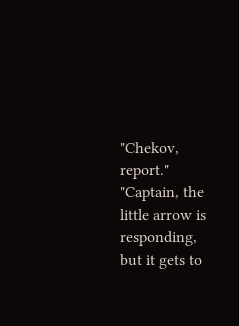"Chekov, report."
"Captain, the little arrow is responding, but it gets to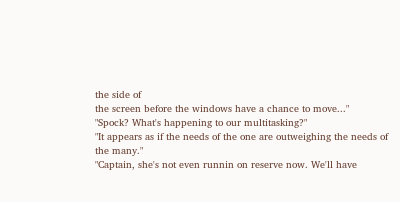the side of
the screen before the windows have a chance to move..."
"Spock? What's happening to our multitasking?"
"It appears as if the needs of the one are outweighing the needs of
the many."
"Captain, she's not even runnin on reserve now. We'll have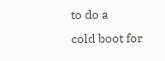to do a
cold boot for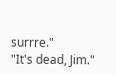surrre."
"It's dead, Jim."